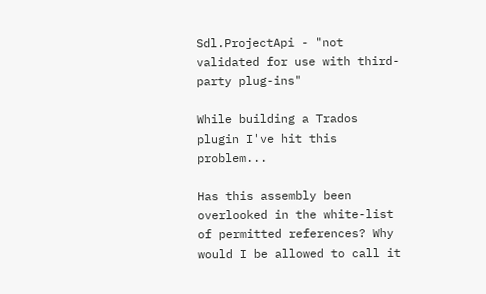Sdl.ProjectApi - "not validated for use with third-party plug-ins"

While building a Trados plugin I've hit this problem...

Has this assembly been overlooked in the white-list of permitted references? Why would I be allowed to call it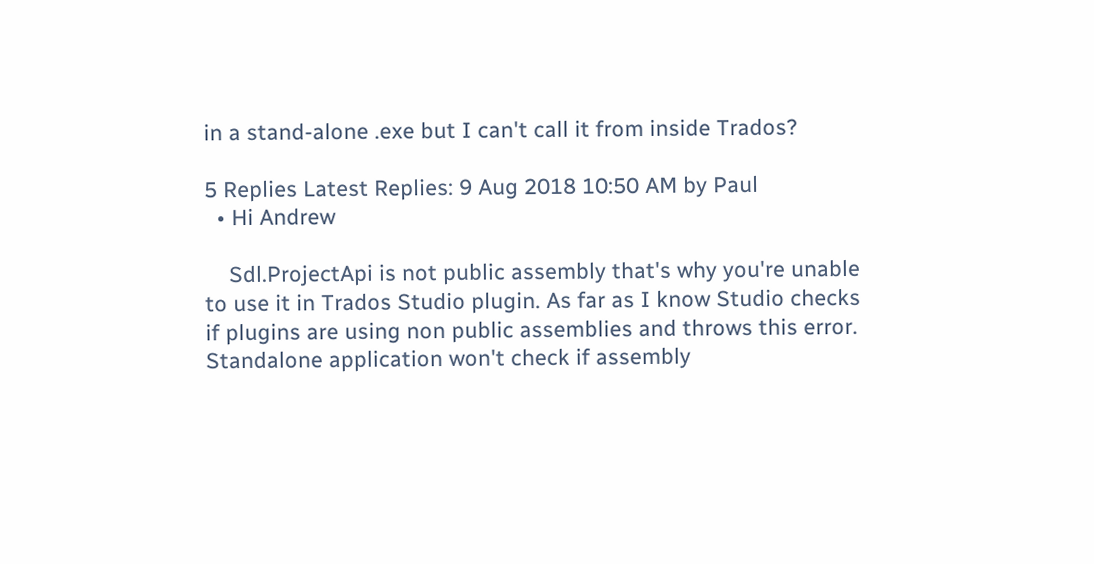in a stand-alone .exe but I can't call it from inside Trados?

5 Replies Latest Replies: 9 Aug 2018 10:50 AM by Paul
  • Hi Andrew

    Sdl.ProjectApi is not public assembly that's why you're unable to use it in Trados Studio plugin. As far as I know Studio checks if plugins are using non public assemblies and throws this error. Standalone application won't check if assembly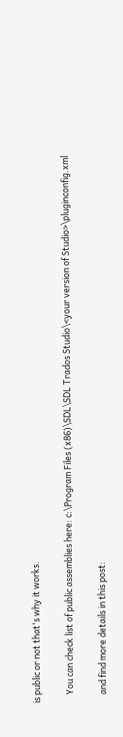is public or not that's why it works.

    You can check list of public assemblies here: c:\Program Files (x86)\SDL\SDL Trados Studio\<your version of Studio>\pluginconfig.xml

    and find more details in this post: